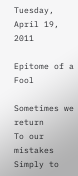Tuesday, April 19, 2011

Epitome of a Fool

Sometimes we return
To our mistakes
Simply to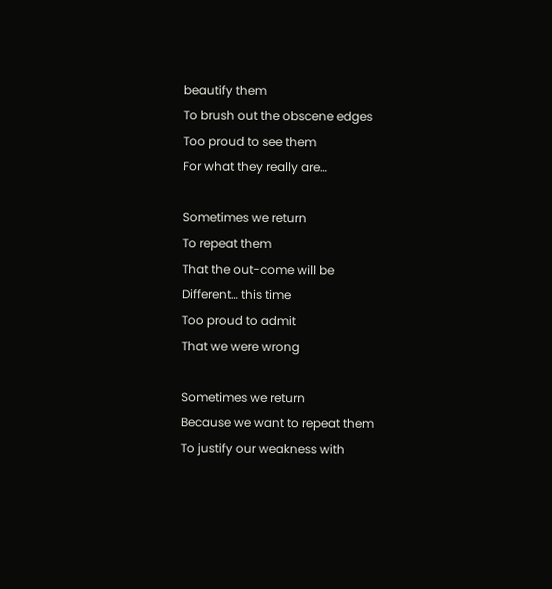beautify them
To brush out the obscene edges
Too proud to see them
For what they really are…

Sometimes we return
To repeat them
That the out-come will be
Different… this time
Too proud to admit
That we were wrong

Sometimes we return
Because we want to repeat them
To justify our weakness with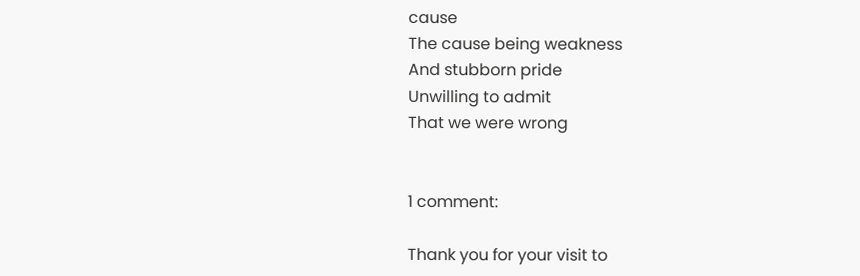cause
The cause being weakness
And stubborn pride
Unwilling to admit
That we were wrong


1 comment:

Thank you for your visit to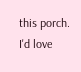this porch. I'd love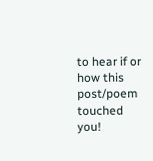to hear if or how this post/poem touched you!